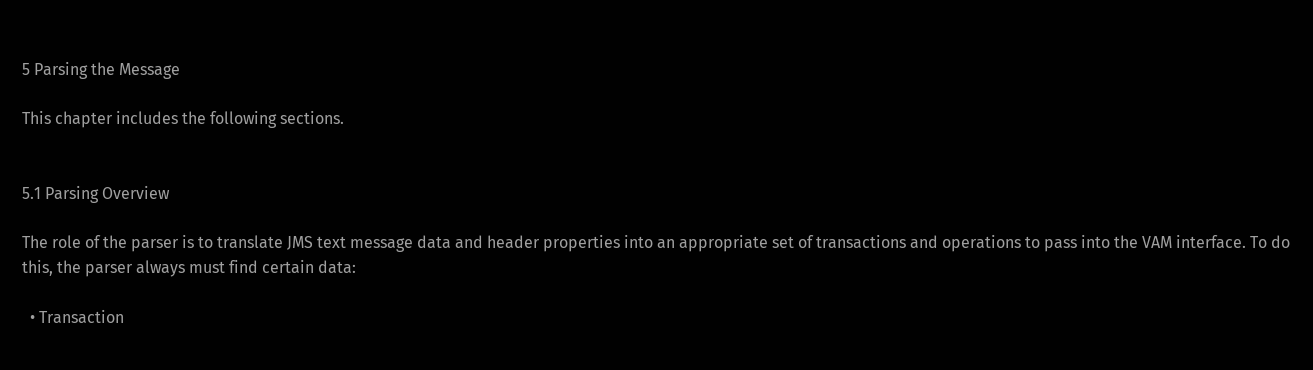5 Parsing the Message

This chapter includes the following sections.


5.1 Parsing Overview

The role of the parser is to translate JMS text message data and header properties into an appropriate set of transactions and operations to pass into the VAM interface. To do this, the parser always must find certain data:

  • Transaction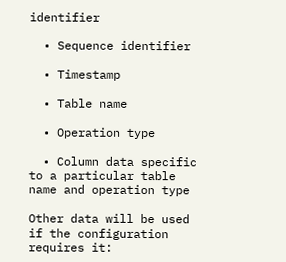identifier

  • Sequence identifier

  • Timestamp

  • Table name

  • Operation type

  • Column data specific to a particular table name and operation type

Other data will be used if the configuration requires it: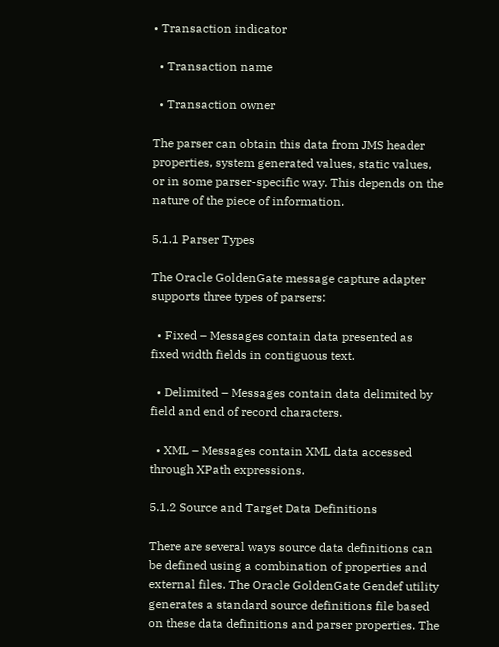• Transaction indicator

  • Transaction name

  • Transaction owner

The parser can obtain this data from JMS header properties, system generated values, static values, or in some parser-specific way. This depends on the nature of the piece of information.

5.1.1 Parser Types

The Oracle GoldenGate message capture adapter supports three types of parsers:

  • Fixed – Messages contain data presented as fixed width fields in contiguous text.

  • Delimited – Messages contain data delimited by field and end of record characters.

  • XML – Messages contain XML data accessed through XPath expressions.

5.1.2 Source and Target Data Definitions

There are several ways source data definitions can be defined using a combination of properties and external files. The Oracle GoldenGate Gendef utility generates a standard source definitions file based on these data definitions and parser properties. The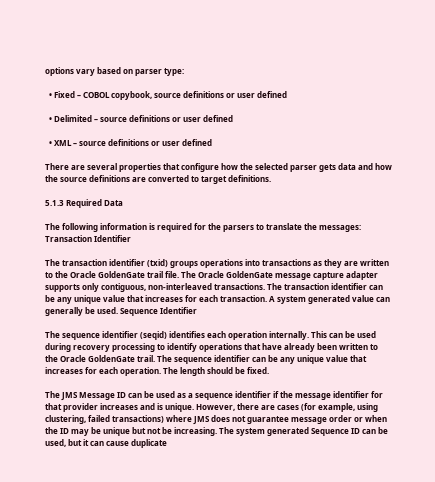options vary based on parser type:

  • Fixed – COBOL copybook, source definitions or user defined

  • Delimited – source definitions or user defined

  • XML – source definitions or user defined

There are several properties that configure how the selected parser gets data and how the source definitions are converted to target definitions.

5.1.3 Required Data

The following information is required for the parsers to translate the messages: Transaction Identifier

The transaction identifier (txid) groups operations into transactions as they are written to the Oracle GoldenGate trail file. The Oracle GoldenGate message capture adapter supports only contiguous, non-interleaved transactions. The transaction identifier can be any unique value that increases for each transaction. A system generated value can generally be used. Sequence Identifier

The sequence identifier (seqid) identifies each operation internally. This can be used during recovery processing to identify operations that have already been written to the Oracle GoldenGate trail. The sequence identifier can be any unique value that increases for each operation. The length should be fixed.

The JMS Message ID can be used as a sequence identifier if the message identifier for that provider increases and is unique. However, there are cases (for example, using clustering, failed transactions) where JMS does not guarantee message order or when the ID may be unique but not be increasing. The system generated Sequence ID can be used, but it can cause duplicate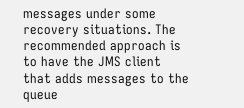messages under some recovery situations. The recommended approach is to have the JMS client that adds messages to the queue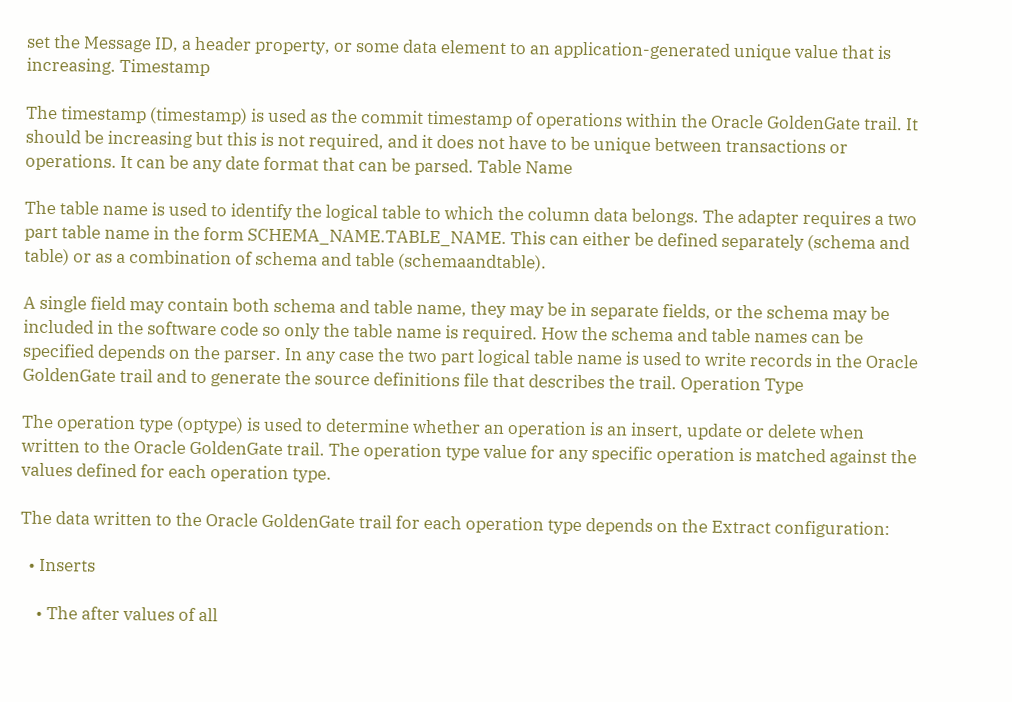set the Message ID, a header property, or some data element to an application-generated unique value that is increasing. Timestamp

The timestamp (timestamp) is used as the commit timestamp of operations within the Oracle GoldenGate trail. It should be increasing but this is not required, and it does not have to be unique between transactions or operations. It can be any date format that can be parsed. Table Name

The table name is used to identify the logical table to which the column data belongs. The adapter requires a two part table name in the form SCHEMA_NAME.TABLE_NAME. This can either be defined separately (schema and table) or as a combination of schema and table (schemaandtable).

A single field may contain both schema and table name, they may be in separate fields, or the schema may be included in the software code so only the table name is required. How the schema and table names can be specified depends on the parser. In any case the two part logical table name is used to write records in the Oracle GoldenGate trail and to generate the source definitions file that describes the trail. Operation Type

The operation type (optype) is used to determine whether an operation is an insert, update or delete when written to the Oracle GoldenGate trail. The operation type value for any specific operation is matched against the values defined for each operation type.

The data written to the Oracle GoldenGate trail for each operation type depends on the Extract configuration:

  • Inserts

    • The after values of all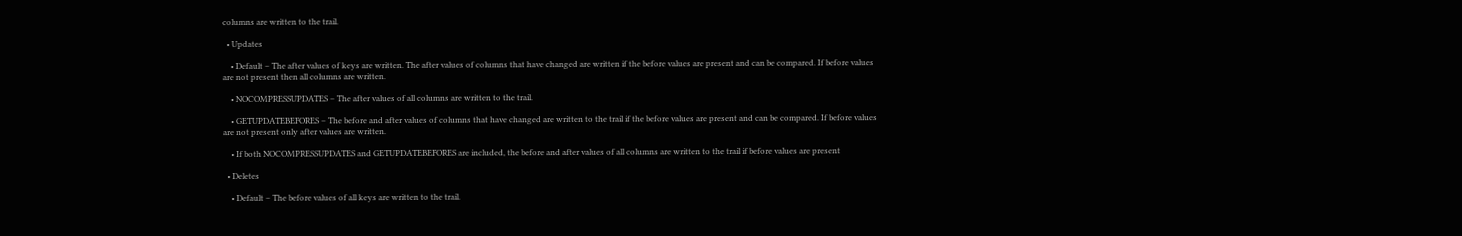columns are written to the trail.

  • Updates

    • Default – The after values of keys are written. The after values of columns that have changed are written if the before values are present and can be compared. If before values are not present then all columns are written.

    • NOCOMPRESSUPDATES – The after values of all columns are written to the trail.

    • GETUPDATEBEFORES – The before and after values of columns that have changed are written to the trail if the before values are present and can be compared. If before values are not present only after values are written.

    • If both NOCOMPRESSUPDATES and GETUPDATEBEFORES are included, the before and after values of all columns are written to the trail if before values are present

  • Deletes

    • Default – The before values of all keys are written to the trail.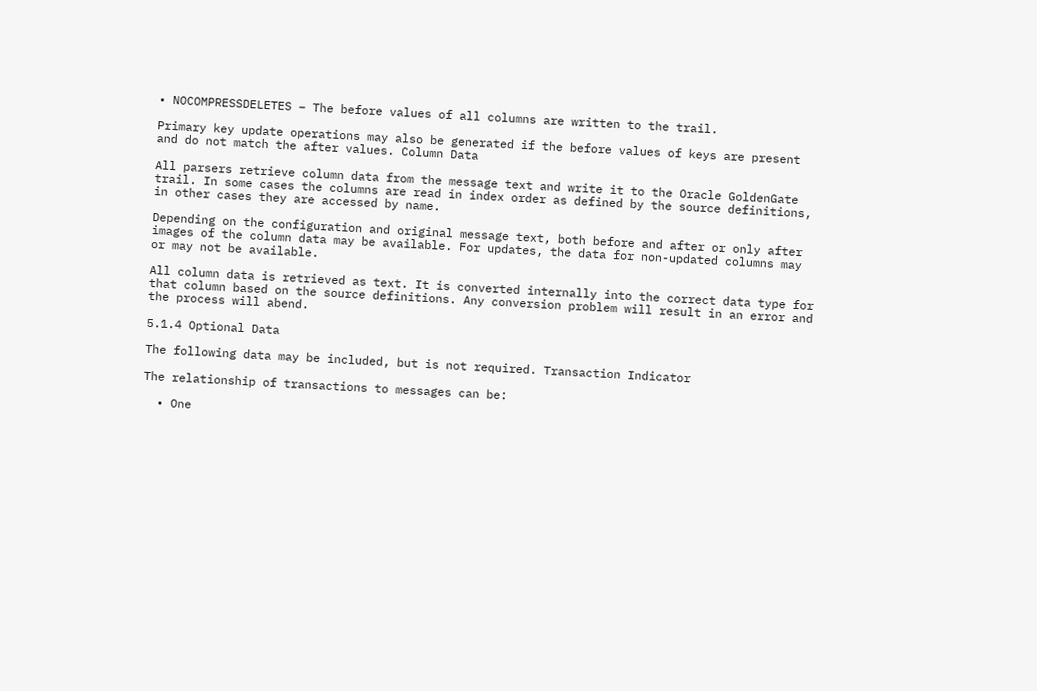• NOCOMPRESSDELETES – The before values of all columns are written to the trail.

Primary key update operations may also be generated if the before values of keys are present and do not match the after values. Column Data

All parsers retrieve column data from the message text and write it to the Oracle GoldenGate trail. In some cases the columns are read in index order as defined by the source definitions, in other cases they are accessed by name.

Depending on the configuration and original message text, both before and after or only after images of the column data may be available. For updates, the data for non-updated columns may or may not be available.

All column data is retrieved as text. It is converted internally into the correct data type for that column based on the source definitions. Any conversion problem will result in an error and the process will abend.

5.1.4 Optional Data

The following data may be included, but is not required. Transaction Indicator

The relationship of transactions to messages can be:

  • One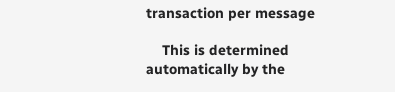transaction per message

    This is determined automatically by the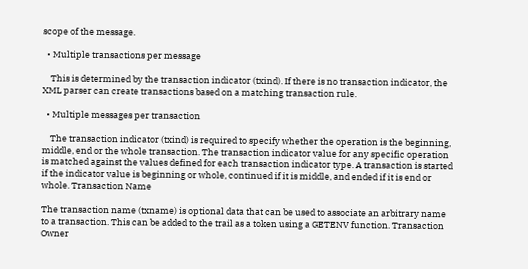scope of the message.

  • Multiple transactions per message

    This is determined by the transaction indicator (txind). If there is no transaction indicator, the XML parser can create transactions based on a matching transaction rule.

  • Multiple messages per transaction

    The transaction indicator (txind) is required to specify whether the operation is the beginning, middle, end or the whole transaction. The transaction indicator value for any specific operation is matched against the values defined for each transaction indicator type. A transaction is started if the indicator value is beginning or whole, continued if it is middle, and ended if it is end or whole. Transaction Name

The transaction name (txname) is optional data that can be used to associate an arbitrary name to a transaction. This can be added to the trail as a token using a GETENV function. Transaction Owner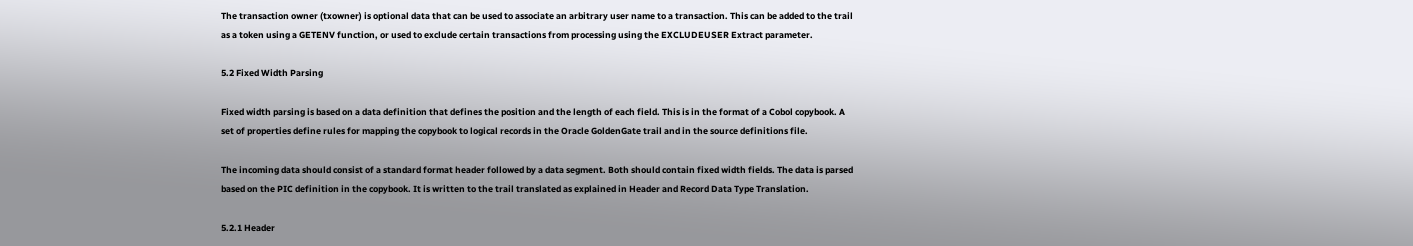The transaction owner (txowner) is optional data that can be used to associate an arbitrary user name to a transaction. This can be added to the trail as a token using a GETENV function, or used to exclude certain transactions from processing using the EXCLUDEUSER Extract parameter.

5.2 Fixed Width Parsing

Fixed width parsing is based on a data definition that defines the position and the length of each field. This is in the format of a Cobol copybook. A set of properties define rules for mapping the copybook to logical records in the Oracle GoldenGate trail and in the source definitions file.

The incoming data should consist of a standard format header followed by a data segment. Both should contain fixed width fields. The data is parsed based on the PIC definition in the copybook. It is written to the trail translated as explained in Header and Record Data Type Translation.

5.2.1 Header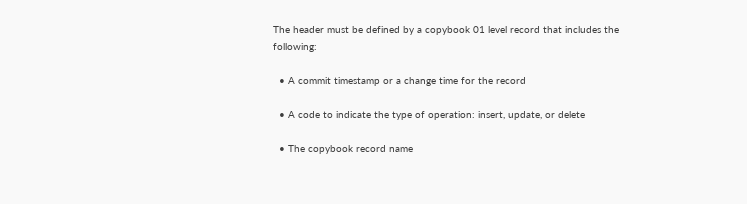The header must be defined by a copybook 01 level record that includes the following:

  • A commit timestamp or a change time for the record

  • A code to indicate the type of operation: insert, update, or delete

  • The copybook record name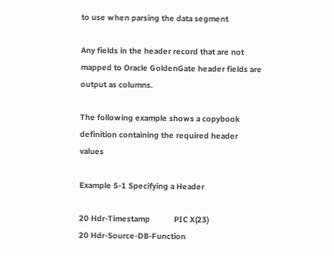to use when parsing the data segment

Any fields in the header record that are not mapped to Oracle GoldenGate header fields are output as columns.

The following example shows a copybook definition containing the required header values

Example 5-1 Specifying a Header

20 Hdr-Timestamp            PIC X(23)
20 Hdr-Source-DB-Function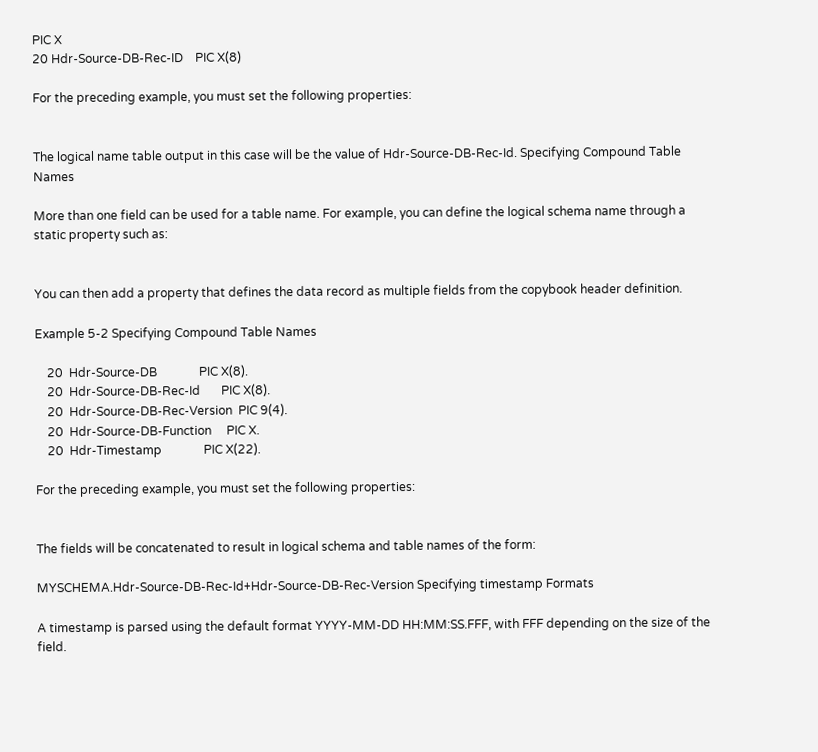PIC X
20 Hdr-Source-DB-Rec-ID    PIC X(8)

For the preceding example, you must set the following properties:


The logical name table output in this case will be the value of Hdr-Source-DB-Rec-Id. Specifying Compound Table Names

More than one field can be used for a table name. For example, you can define the logical schema name through a static property such as:


You can then add a property that defines the data record as multiple fields from the copybook header definition.

Example 5-2 Specifying Compound Table Names

    20  Hdr-Source-DB              PIC X(8).
    20  Hdr-Source-DB-Rec-Id       PIC X(8).
    20  Hdr-Source-DB-Rec-Version  PIC 9(4).
    20  Hdr-Source-DB-Function     PIC X.
    20  Hdr-Timestamp              PIC X(22).

For the preceding example, you must set the following properties:


The fields will be concatenated to result in logical schema and table names of the form:

MYSCHEMA.Hdr-Source-DB-Rec-Id+Hdr-Source-DB-Rec-Version Specifying timestamp Formats

A timestamp is parsed using the default format YYYY-MM-DD HH:MM:SS.FFF, with FFF depending on the size of the field.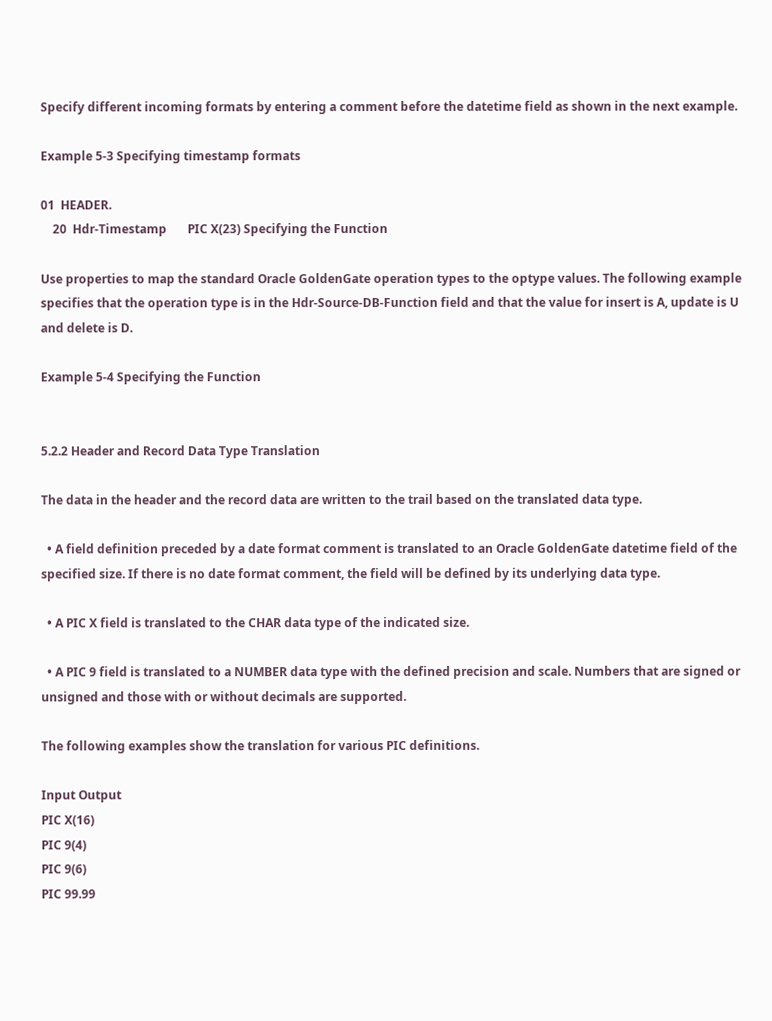Specify different incoming formats by entering a comment before the datetime field as shown in the next example.

Example 5-3 Specifying timestamp formats

01  HEADER.
    20  Hdr-Timestamp       PIC X(23) Specifying the Function

Use properties to map the standard Oracle GoldenGate operation types to the optype values. The following example specifies that the operation type is in the Hdr-Source-DB-Function field and that the value for insert is A, update is U and delete is D.

Example 5-4 Specifying the Function


5.2.2 Header and Record Data Type Translation

The data in the header and the record data are written to the trail based on the translated data type.

  • A field definition preceded by a date format comment is translated to an Oracle GoldenGate datetime field of the specified size. If there is no date format comment, the field will be defined by its underlying data type.

  • A PIC X field is translated to the CHAR data type of the indicated size.

  • A PIC 9 field is translated to a NUMBER data type with the defined precision and scale. Numbers that are signed or unsigned and those with or without decimals are supported.

The following examples show the translation for various PIC definitions.

Input Output
PIC X(16)
PIC 9(4)
PIC 9(6)
PIC 99.99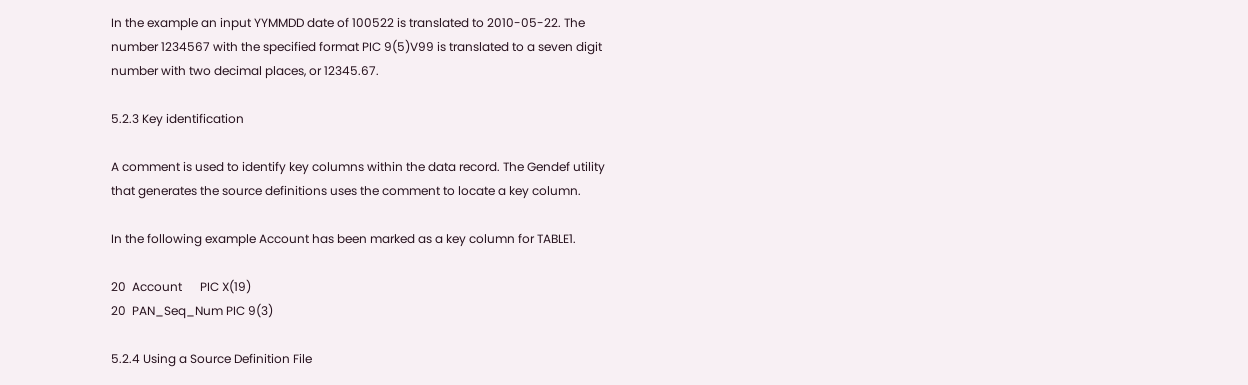In the example an input YYMMDD date of 100522 is translated to 2010-05-22. The number 1234567 with the specified format PIC 9(5)V99 is translated to a seven digit number with two decimal places, or 12345.67.

5.2.3 Key identification

A comment is used to identify key columns within the data record. The Gendef utility that generates the source definitions uses the comment to locate a key column.

In the following example Account has been marked as a key column for TABLE1.

20  Account      PIC X(19)
20  PAN_Seq_Num PIC 9(3)

5.2.4 Using a Source Definition File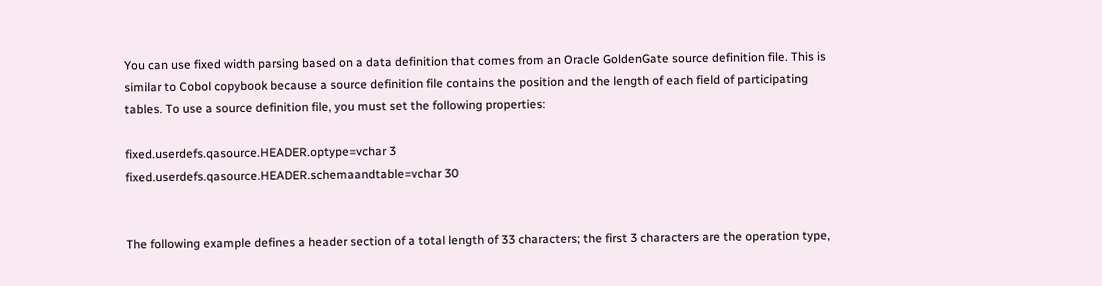You can use fixed width parsing based on a data definition that comes from an Oracle GoldenGate source definition file. This is similar to Cobol copybook because a source definition file contains the position and the length of each field of participating tables. To use a source definition file, you must set the following properties:

fixed.userdefs.qasource.HEADER.optype=vchar 3
fixed.userdefs.qasource.HEADER.schemaandtable=vchar 30


The following example defines a header section of a total length of 33 characters; the first 3 characters are the operation type,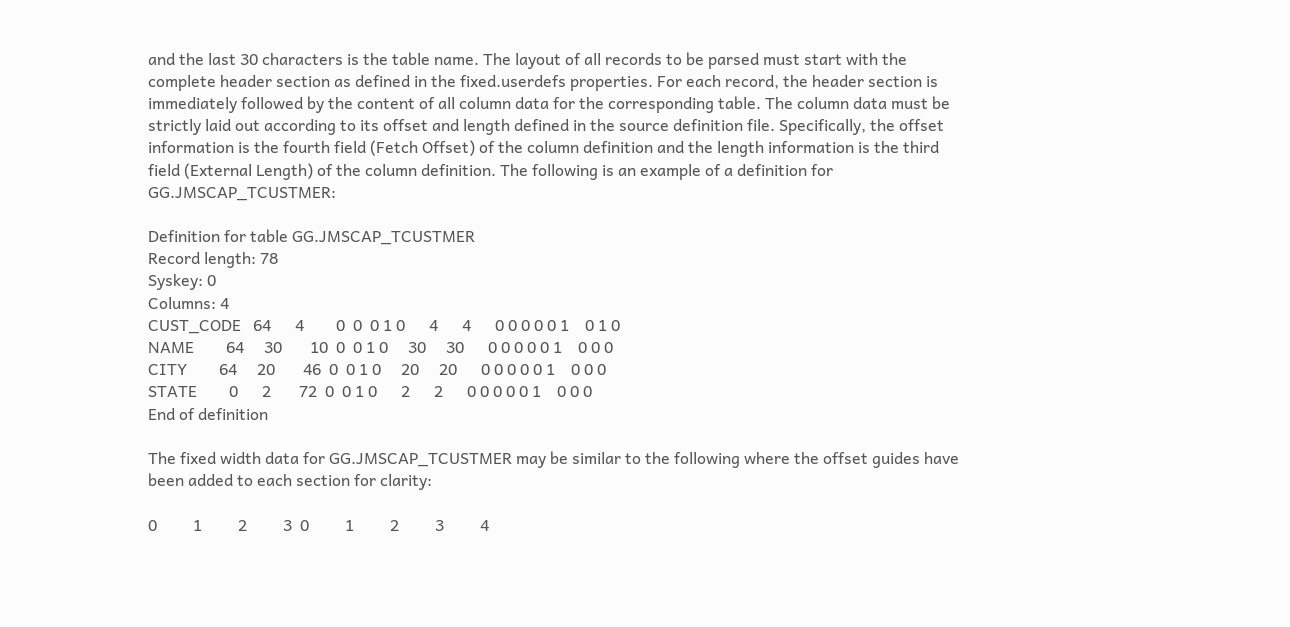and the last 30 characters is the table name. The layout of all records to be parsed must start with the complete header section as defined in the fixed.userdefs properties. For each record, the header section is immediately followed by the content of all column data for the corresponding table. The column data must be strictly laid out according to its offset and length defined in the source definition file. Specifically, the offset information is the fourth field (Fetch Offset) of the column definition and the length information is the third field (External Length) of the column definition. The following is an example of a definition for GG.JMSCAP_TCUSTMER:

Definition for table GG.JMSCAP_TCUSTMER
Record length: 78
Syskey: 0
Columns: 4
CUST_CODE   64      4        0  0  0 1 0      4      4      0 0 0 0 0 1    0 1 0
NAME        64     30       10  0  0 1 0     30     30      0 0 0 0 0 1    0 0 0
CITY        64     20       46  0  0 1 0     20     20      0 0 0 0 0 1    0 0 0
STATE        0      2       72  0  0 1 0      2      2      0 0 0 0 0 1    0 0 0
End of definition

The fixed width data for GG.JMSCAP_TCUSTMER may be similar to the following where the offset guides have been added to each section for clarity:

0         1         2         3  0         1         2         3         4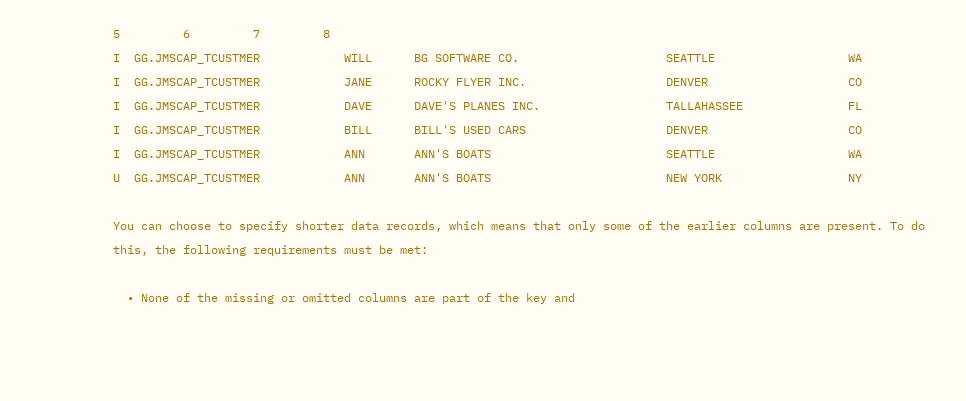5         6         7         8
I  GG.JMSCAP_TCUSTMER            WILL      BG SOFTWARE CO.                     SEATTLE                   WA
I  GG.JMSCAP_TCUSTMER            JANE      ROCKY FLYER INC.                    DENVER                    CO
I  GG.JMSCAP_TCUSTMER            DAVE      DAVE'S PLANES INC.                  TALLAHASSEE               FL
I  GG.JMSCAP_TCUSTMER            BILL      BILL'S USED CARS                    DENVER                    CO
I  GG.JMSCAP_TCUSTMER            ANN       ANN'S BOATS                         SEATTLE                   WA
U  GG.JMSCAP_TCUSTMER            ANN       ANN'S BOATS                         NEW YORK                  NY

You can choose to specify shorter data records, which means that only some of the earlier columns are present. To do this, the following requirements must be met:

  • None of the missing or omitted columns are part of the key and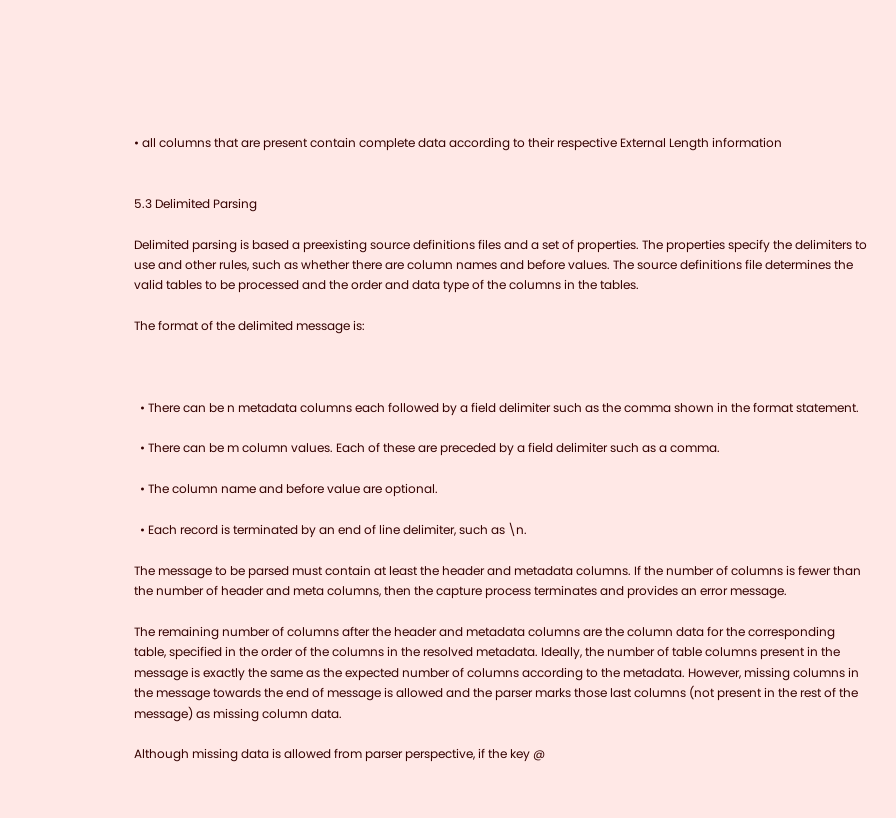• all columns that are present contain complete data according to their respective External Length information


5.3 Delimited Parsing

Delimited parsing is based a preexisting source definitions files and a set of properties. The properties specify the delimiters to use and other rules, such as whether there are column names and before values. The source definitions file determines the valid tables to be processed and the order and data type of the columns in the tables.

The format of the delimited message is:



  • There can be n metadata columns each followed by a field delimiter such as the comma shown in the format statement.

  • There can be m column values. Each of these are preceded by a field delimiter such as a comma.

  • The column name and before value are optional.

  • Each record is terminated by an end of line delimiter, such as \n.

The message to be parsed must contain at least the header and metadata columns. If the number of columns is fewer than the number of header and meta columns, then the capture process terminates and provides an error message.

The remaining number of columns after the header and metadata columns are the column data for the corresponding table, specified in the order of the columns in the resolved metadata. Ideally, the number of table columns present in the message is exactly the same as the expected number of columns according to the metadata. However, missing columns in the message towards the end of message is allowed and the parser marks those last columns (not present in the rest of the message) as missing column data.

Although missing data is allowed from parser perspective, if the key @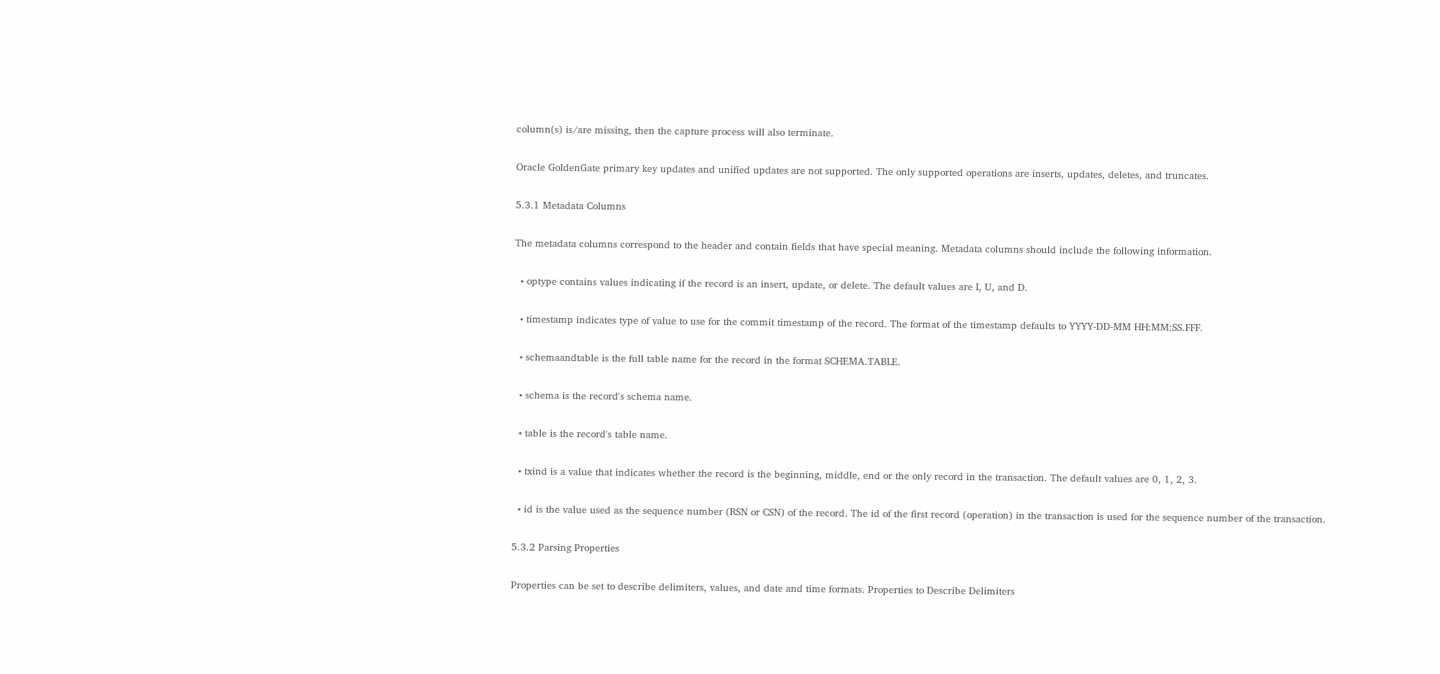column(s) is/are missing, then the capture process will also terminate.

Oracle GoldenGate primary key updates and unified updates are not supported. The only supported operations are inserts, updates, deletes, and truncates.

5.3.1 Metadata Columns

The metadata columns correspond to the header and contain fields that have special meaning. Metadata columns should include the following information.

  • optype contains values indicating if the record is an insert, update, or delete. The default values are I, U, and D.

  • timestamp indicates type of value to use for the commit timestamp of the record. The format of the timestamp defaults to YYYY-DD-MM HH:MM:SS.FFF.

  • schemaandtable is the full table name for the record in the format SCHEMA.TABLE.

  • schema is the record's schema name.

  • table is the record's table name.

  • txind is a value that indicates whether the record is the beginning, middle, end or the only record in the transaction. The default values are 0, 1, 2, 3.

  • id is the value used as the sequence number (RSN or CSN) of the record. The id of the first record (operation) in the transaction is used for the sequence number of the transaction.

5.3.2 Parsing Properties

Properties can be set to describe delimiters, values, and date and time formats. Properties to Describe Delimiters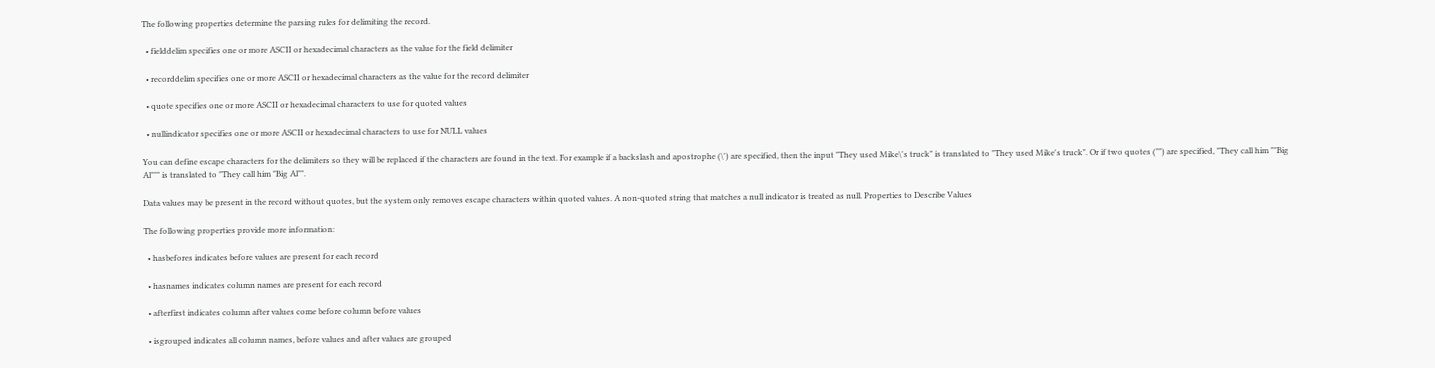The following properties determine the parsing rules for delimiting the record.

  • fielddelim specifies one or more ASCII or hexadecimal characters as the value for the field delimiter

  • recorddelim specifies one or more ASCII or hexadecimal characters as the value for the record delimiter

  • quote specifies one or more ASCII or hexadecimal characters to use for quoted values

  • nullindicator specifies one or more ASCII or hexadecimal characters to use for NULL values

You can define escape characters for the delimiters so they will be replaced if the characters are found in the text. For example if a backslash and apostrophe (\') are specified, then the input "They used Mike\'s truck" is translated to "They used Mike's truck". Or if two quotes ("") are specified, "They call him ""Big Al""" is translated to "They call him "Big Al"".

Data values may be present in the record without quotes, but the system only removes escape characters within quoted values. A non-quoted string that matches a null indicator is treated as null. Properties to Describe Values

The following properties provide more information:

  • hasbefores indicates before values are present for each record

  • hasnames indicates column names are present for each record

  • afterfirst indicates column after values come before column before values

  • isgrouped indicates all column names, before values and after values are grouped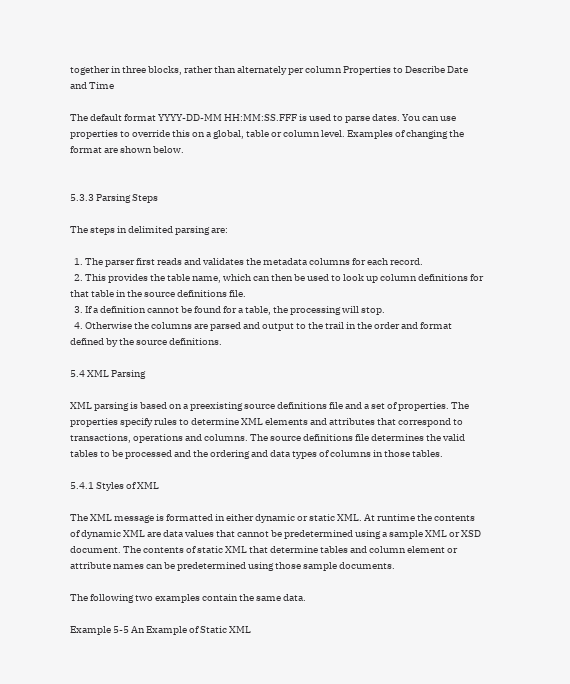together in three blocks, rather than alternately per column Properties to Describe Date and Time

The default format YYYY-DD-MM HH:MM:SS.FFF is used to parse dates. You can use properties to override this on a global, table or column level. Examples of changing the format are shown below.


5.3.3 Parsing Steps

The steps in delimited parsing are:

  1. The parser first reads and validates the metadata columns for each record.
  2. This provides the table name, which can then be used to look up column definitions for that table in the source definitions file.
  3. If a definition cannot be found for a table, the processing will stop.
  4. Otherwise the columns are parsed and output to the trail in the order and format defined by the source definitions.

5.4 XML Parsing

XML parsing is based on a preexisting source definitions file and a set of properties. The properties specify rules to determine XML elements and attributes that correspond to transactions, operations and columns. The source definitions file determines the valid tables to be processed and the ordering and data types of columns in those tables.

5.4.1 Styles of XML

The XML message is formatted in either dynamic or static XML. At runtime the contents of dynamic XML are data values that cannot be predetermined using a sample XML or XSD document. The contents of static XML that determine tables and column element or attribute names can be predetermined using those sample documents.

The following two examples contain the same data.

Example 5-5 An Example of Static XML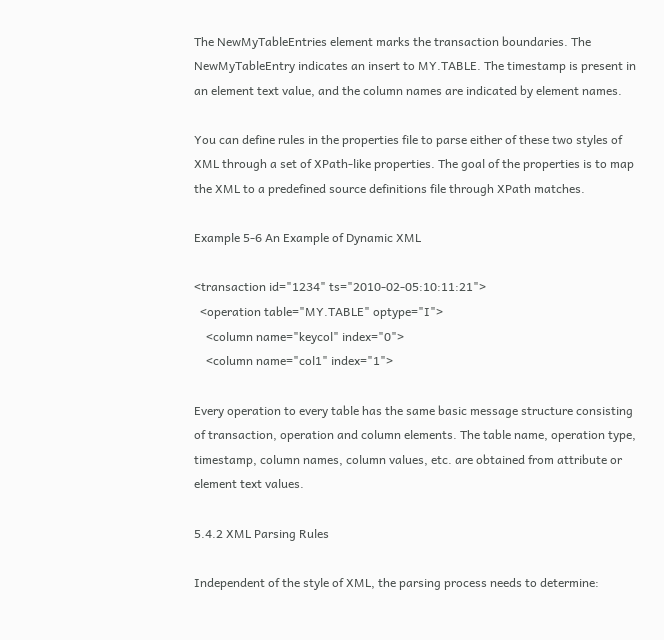The NewMyTableEntries element marks the transaction boundaries. The NewMyTableEntry indicates an insert to MY.TABLE. The timestamp is present in an element text value, and the column names are indicated by element names.

You can define rules in the properties file to parse either of these two styles of XML through a set of XPath-like properties. The goal of the properties is to map the XML to a predefined source definitions file through XPath matches.

Example 5-6 An Example of Dynamic XML

<transaction id="1234" ts="2010-02-05:10:11:21">
  <operation table="MY.TABLE" optype="I">
    <column name="keycol" index="0">
    <column name="col1" index="1">

Every operation to every table has the same basic message structure consisting of transaction, operation and column elements. The table name, operation type, timestamp, column names, column values, etc. are obtained from attribute or element text values.

5.4.2 XML Parsing Rules

Independent of the style of XML, the parsing process needs to determine: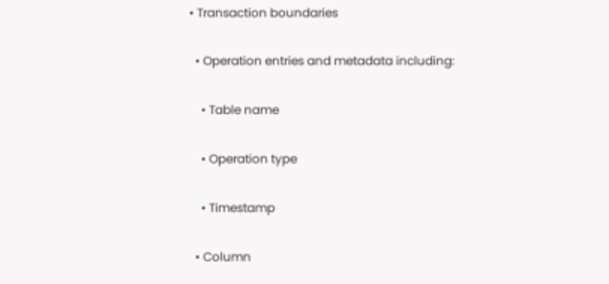• Transaction boundaries

  • Operation entries and metadata including:

    • Table name

    • Operation type

    • Timestamp

  • Column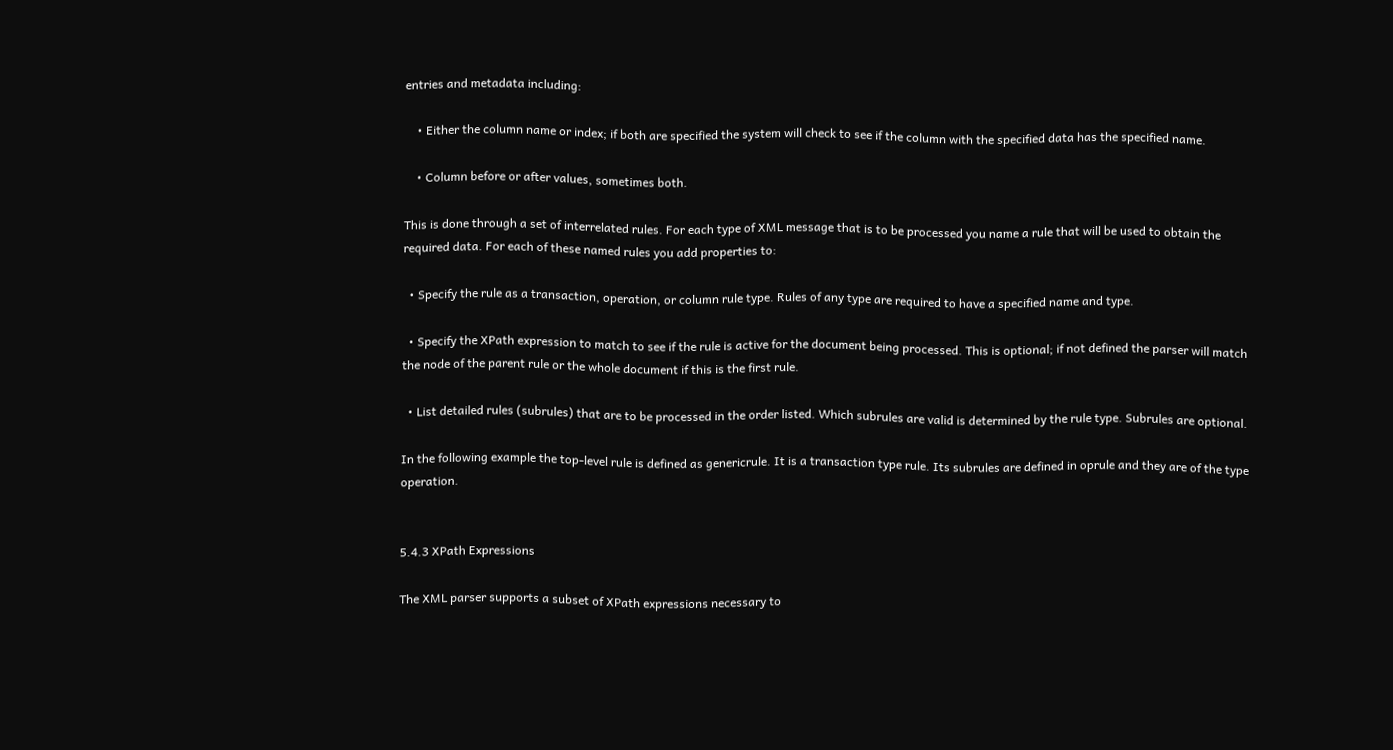entries and metadata including:

    • Either the column name or index; if both are specified the system will check to see if the column with the specified data has the specified name.

    • Column before or after values, sometimes both.

This is done through a set of interrelated rules. For each type of XML message that is to be processed you name a rule that will be used to obtain the required data. For each of these named rules you add properties to:

  • Specify the rule as a transaction, operation, or column rule type. Rules of any type are required to have a specified name and type.

  • Specify the XPath expression to match to see if the rule is active for the document being processed. This is optional; if not defined the parser will match the node of the parent rule or the whole document if this is the first rule.

  • List detailed rules (subrules) that are to be processed in the order listed. Which subrules are valid is determined by the rule type. Subrules are optional.

In the following example the top-level rule is defined as genericrule. It is a transaction type rule. Its subrules are defined in oprule and they are of the type operation.


5.4.3 XPath Expressions

The XML parser supports a subset of XPath expressions necessary to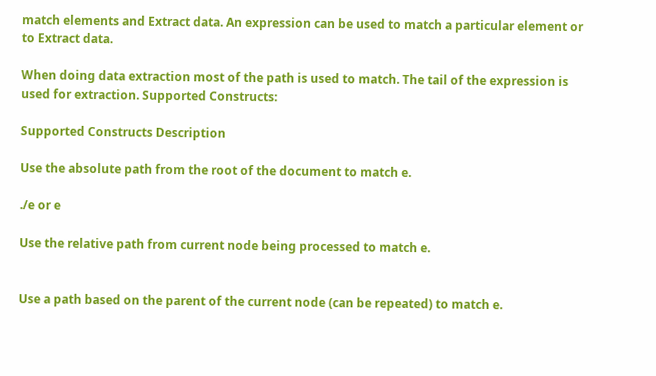match elements and Extract data. An expression can be used to match a particular element or to Extract data.

When doing data extraction most of the path is used to match. The tail of the expression is used for extraction. Supported Constructs:

Supported Constructs Description

Use the absolute path from the root of the document to match e.

./e or e

Use the relative path from current node being processed to match e.


Use a path based on the parent of the current node (can be repeated) to match e.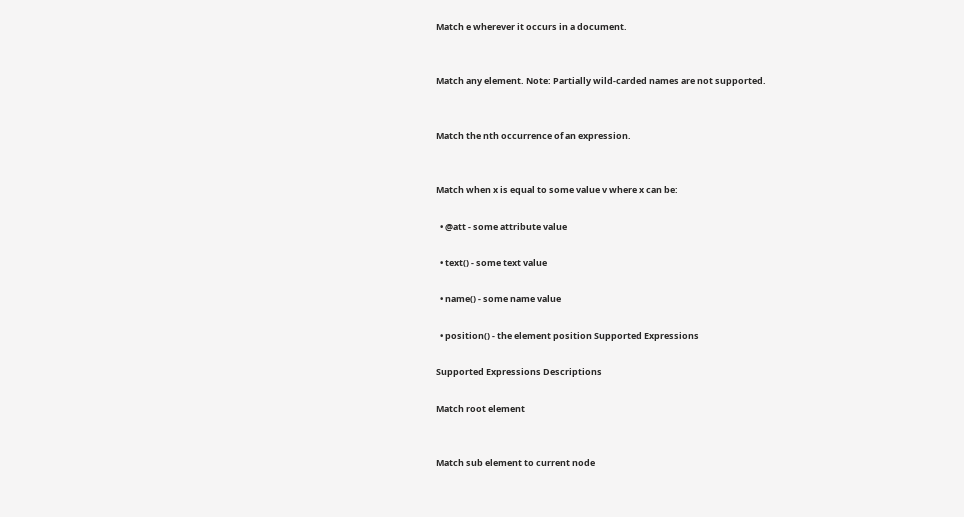Match e wherever it occurs in a document.


Match any element. Note: Partially wild-carded names are not supported.


Match the nth occurrence of an expression.


Match when x is equal to some value v where x can be:

  • @att - some attribute value

  • text() - some text value

  • name() - some name value

  • position() - the element position Supported Expressions

Supported Expressions Descriptions

Match root element


Match sub element to current node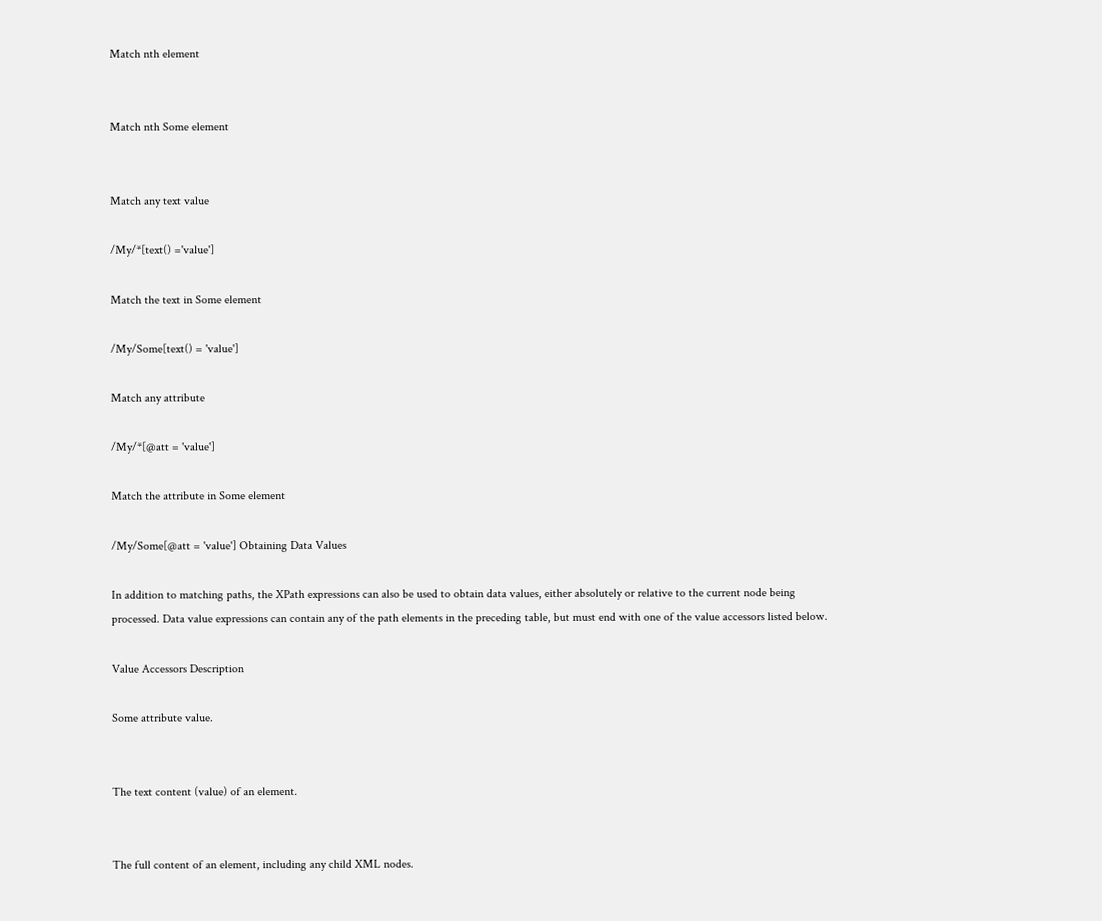Match nth element


Match nth Some element


Match any text value

/My/*[text() ='value']

Match the text in Some element

/My/Some[text() = 'value']

Match any attribute

/My/*[@att = 'value']

Match the attribute in Some element

/My/Some[@att = 'value'] Obtaining Data Values

In addition to matching paths, the XPath expressions can also be used to obtain data values, either absolutely or relative to the current node being processed. Data value expressions can contain any of the path elements in the preceding table, but must end with one of the value accessors listed below.

Value Accessors Description

Some attribute value.


The text content (value) of an element.


The full content of an element, including any child XML nodes.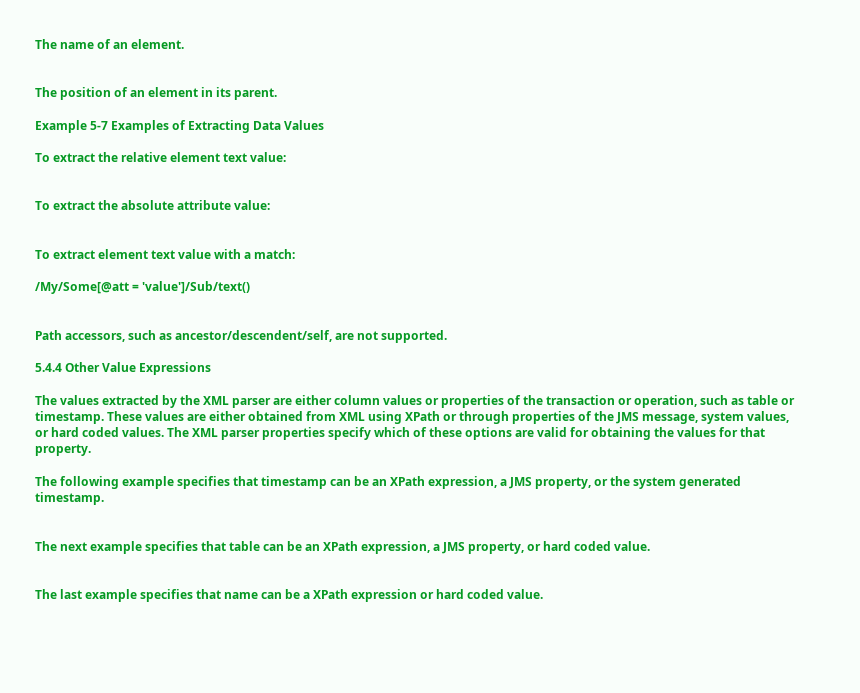The name of an element.


The position of an element in its parent.

Example 5-7 Examples of Extracting Data Values

To extract the relative element text value:


To extract the absolute attribute value:


To extract element text value with a match:

/My/Some[@att = 'value']/Sub/text()


Path accessors, such as ancestor/descendent/self, are not supported.

5.4.4 Other Value Expressions

The values extracted by the XML parser are either column values or properties of the transaction or operation, such as table or timestamp. These values are either obtained from XML using XPath or through properties of the JMS message, system values, or hard coded values. The XML parser properties specify which of these options are valid for obtaining the values for that property.

The following example specifies that timestamp can be an XPath expression, a JMS property, or the system generated timestamp.


The next example specifies that table can be an XPath expression, a JMS property, or hard coded value.


The last example specifies that name can be a XPath expression or hard coded value.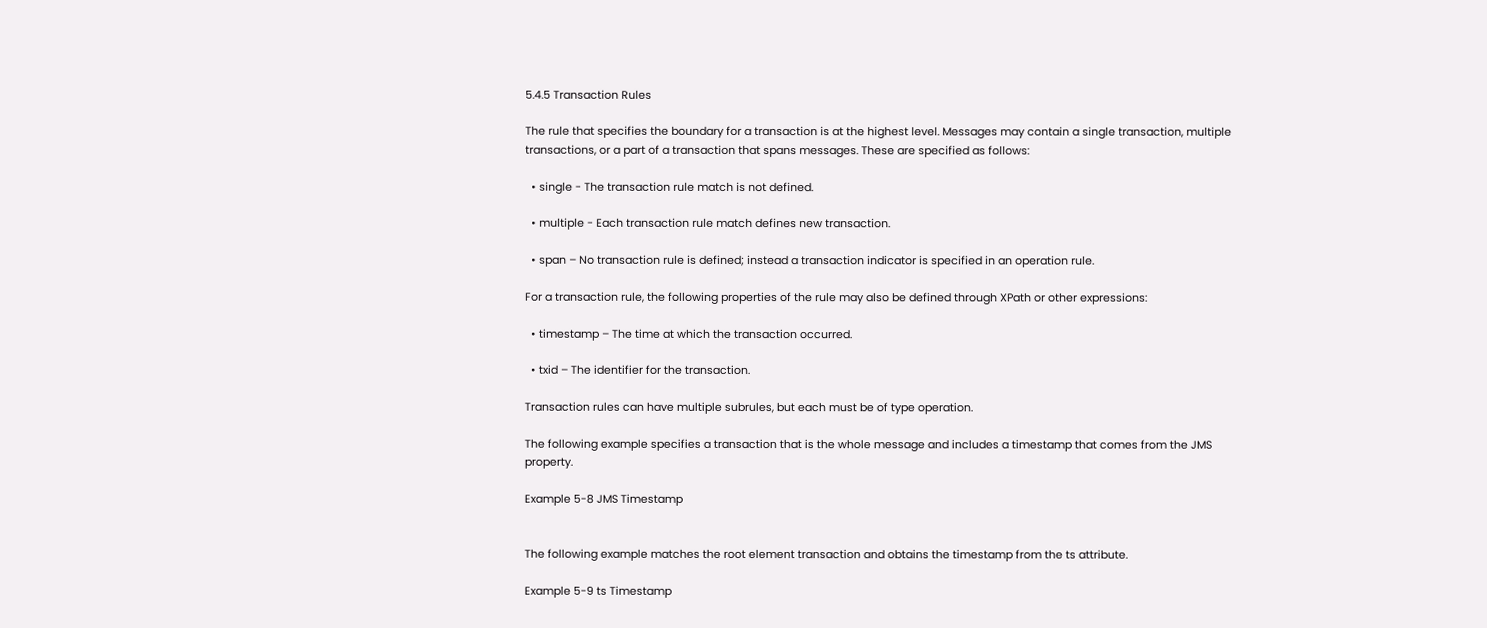5.4.5 Transaction Rules

The rule that specifies the boundary for a transaction is at the highest level. Messages may contain a single transaction, multiple transactions, or a part of a transaction that spans messages. These are specified as follows:

  • single - The transaction rule match is not defined.

  • multiple - Each transaction rule match defines new transaction.

  • span – No transaction rule is defined; instead a transaction indicator is specified in an operation rule.

For a transaction rule, the following properties of the rule may also be defined through XPath or other expressions:

  • timestamp – The time at which the transaction occurred.

  • txid – The identifier for the transaction.

Transaction rules can have multiple subrules, but each must be of type operation.

The following example specifies a transaction that is the whole message and includes a timestamp that comes from the JMS property.

Example 5-8 JMS Timestamp


The following example matches the root element transaction and obtains the timestamp from the ts attribute.

Example 5-9 ts Timestamp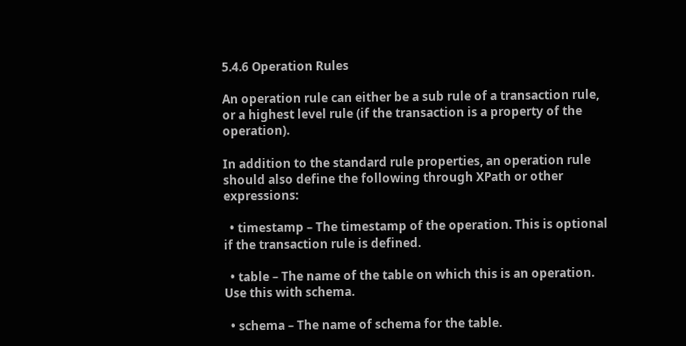5.4.6 Operation Rules

An operation rule can either be a sub rule of a transaction rule, or a highest level rule (if the transaction is a property of the operation).

In addition to the standard rule properties, an operation rule should also define the following through XPath or other expressions:

  • timestamp – The timestamp of the operation. This is optional if the transaction rule is defined.

  • table – The name of the table on which this is an operation. Use this with schema.

  • schema – The name of schema for the table.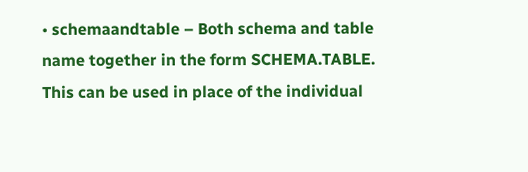• schemaandtable – Both schema and table name together in the form SCHEMA.TABLE. This can be used in place of the individual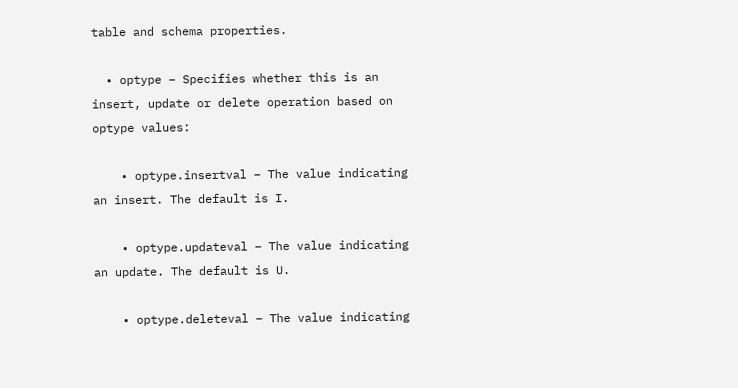table and schema properties.

  • optype – Specifies whether this is an insert, update or delete operation based on optype values:

    • optype.insertval – The value indicating an insert. The default is I.

    • optype.updateval – The value indicating an update. The default is U.

    • optype.deleteval – The value indicating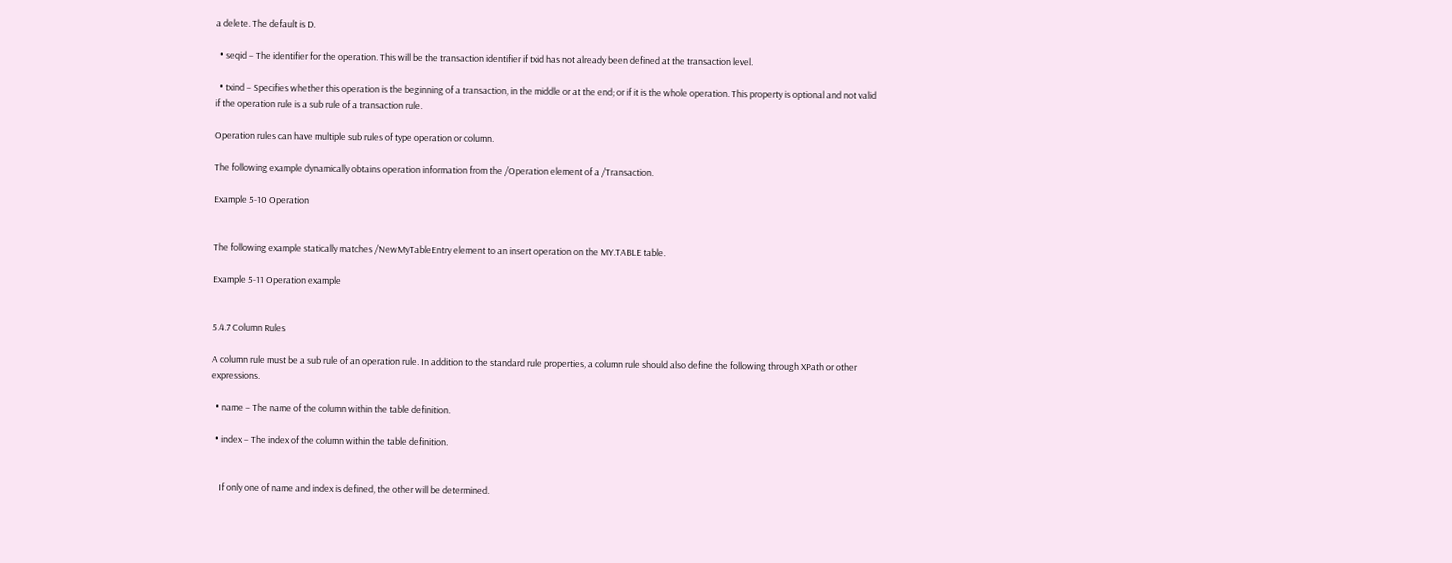a delete. The default is D.

  • seqid – The identifier for the operation. This will be the transaction identifier if txid has not already been defined at the transaction level.

  • txind – Specifies whether this operation is the beginning of a transaction, in the middle or at the end; or if it is the whole operation. This property is optional and not valid if the operation rule is a sub rule of a transaction rule.

Operation rules can have multiple sub rules of type operation or column.

The following example dynamically obtains operation information from the /Operation element of a /Transaction.

Example 5-10 Operation


The following example statically matches /NewMyTableEntry element to an insert operation on the MY.TABLE table.

Example 5-11 Operation example


5.4.7 Column Rules

A column rule must be a sub rule of an operation rule. In addition to the standard rule properties, a column rule should also define the following through XPath or other expressions.

  • name – The name of the column within the table definition.

  • index – The index of the column within the table definition.


    If only one of name and index is defined, the other will be determined.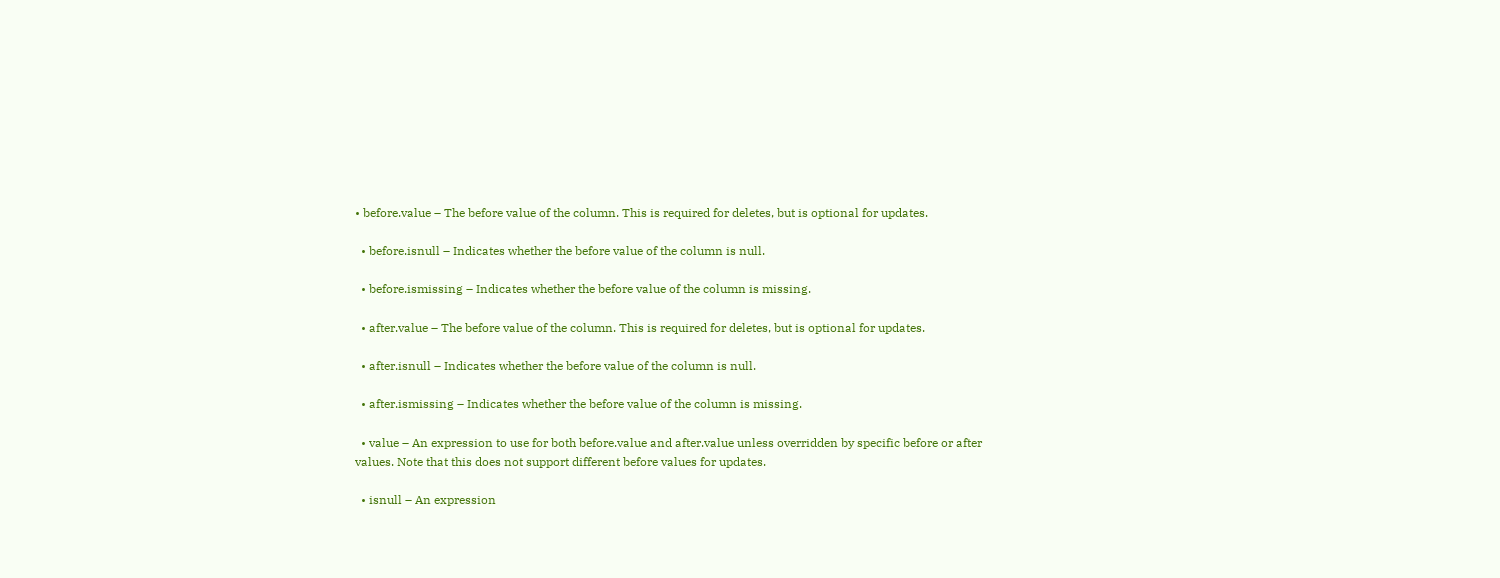• before.value – The before value of the column. This is required for deletes, but is optional for updates.

  • before.isnull – Indicates whether the before value of the column is null.

  • before.ismissing – Indicates whether the before value of the column is missing.

  • after.value – The before value of the column. This is required for deletes, but is optional for updates.

  • after.isnull – Indicates whether the before value of the column is null.

  • after.ismissing – Indicates whether the before value of the column is missing.

  • value – An expression to use for both before.value and after.value unless overridden by specific before or after values. Note that this does not support different before values for updates.

  • isnull – An expression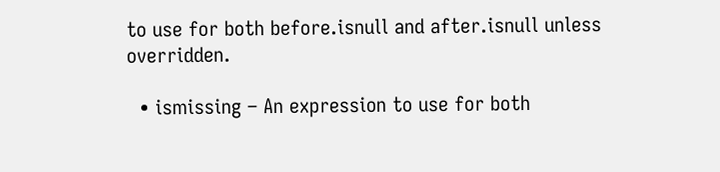to use for both before.isnull and after.isnull unless overridden.

  • ismissing – An expression to use for both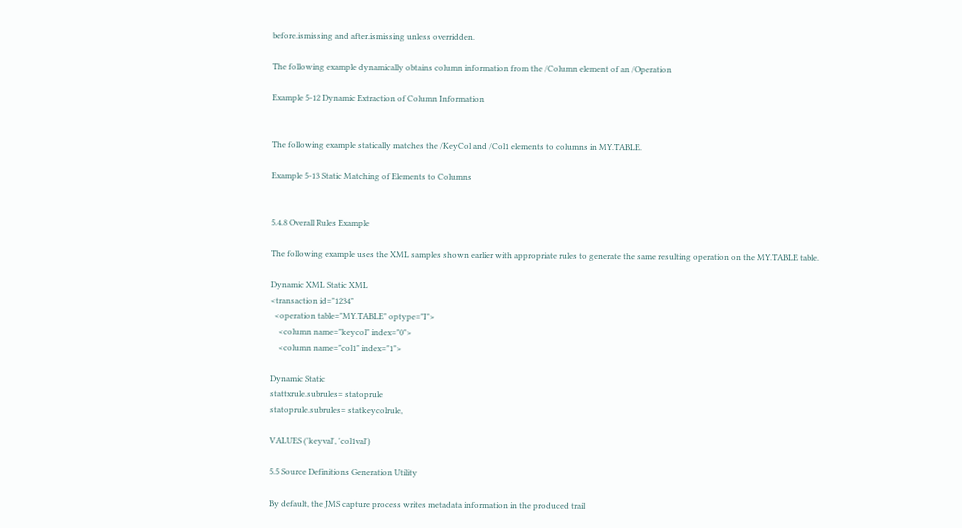before.ismissing and after.ismissing unless overridden.

The following example dynamically obtains column information from the /Column element of an /Operation

Example 5-12 Dynamic Extraction of Column Information


The following example statically matches the /KeyCol and /Col1 elements to columns in MY.TABLE.

Example 5-13 Static Matching of Elements to Columns


5.4.8 Overall Rules Example

The following example uses the XML samples shown earlier with appropriate rules to generate the same resulting operation on the MY.TABLE table.

Dynamic XML Static XML
<transaction id="1234"
  <operation table="MY.TABLE" optype="I">
    <column name="keycol" index="0">
    <column name="col1" index="1">

Dynamic Static
stattxrule.subrules= statoprule
statoprule.subrules= statkeycolrule,

VALUES ('keyval', 'col1val')

5.5 Source Definitions Generation Utility

By default, the JMS capture process writes metadata information in the produced trail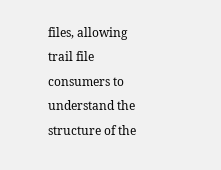files, allowing trail file consumers to understand the structure of the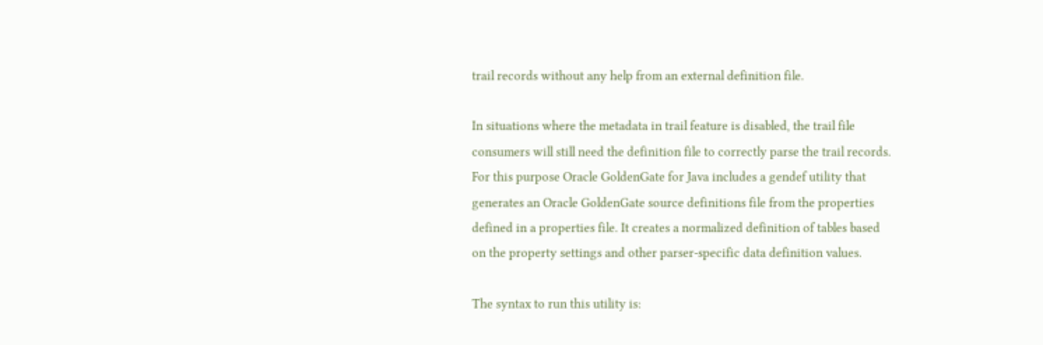trail records without any help from an external definition file.

In situations where the metadata in trail feature is disabled, the trail file consumers will still need the definition file to correctly parse the trail records. For this purpose Oracle GoldenGate for Java includes a gendef utility that generates an Oracle GoldenGate source definitions file from the properties defined in a properties file. It creates a normalized definition of tables based on the property settings and other parser-specific data definition values.

The syntax to run this utility is: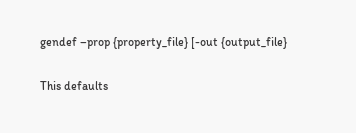gendef –prop {property_file} [-out {output_file}

This defaults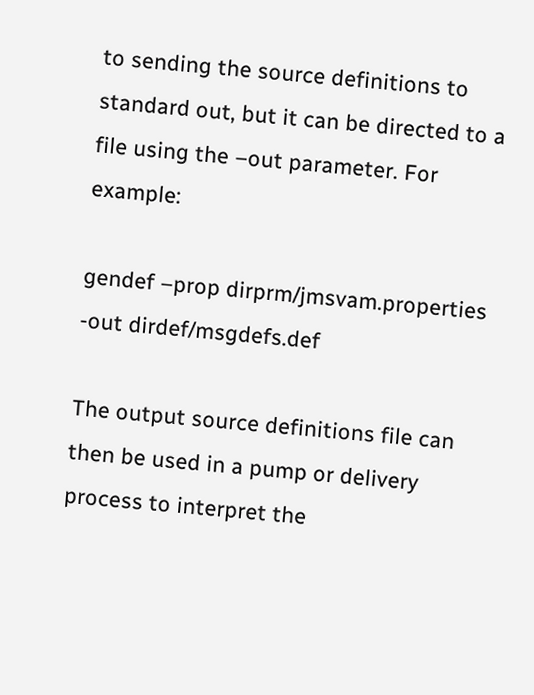to sending the source definitions to standard out, but it can be directed to a file using the –out parameter. For example:

gendef –prop dirprm/jmsvam.properties -out dirdef/msgdefs.def

The output source definitions file can then be used in a pump or delivery process to interpret the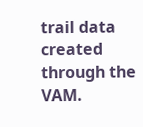trail data created through the VAM.